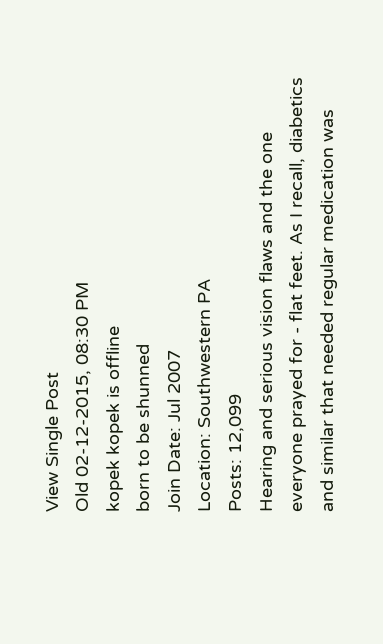View Single Post
Old 02-12-2015, 08:30 PM
kopek kopek is offline
born to be shunned
Join Date: Jul 2007
Location: Southwestern PA
Posts: 12,099
Hearing and serious vision flaws and the one everyone prayed for - flat feet. As I recall, diabetics and similar that needed regular medication was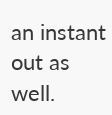an instant out as well.